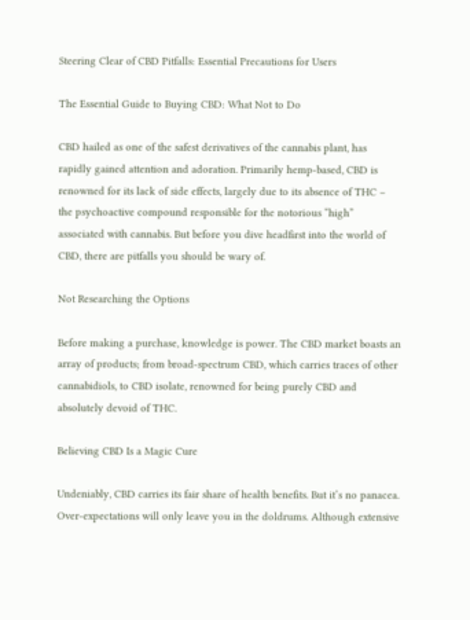Steering Clear of CBD Pitfalls: Essential Precautions for Users

The Essential Guide to Buying CBD: What Not to Do

CBD hailed as one of the safest derivatives of the cannabis plant, has rapidly gained attention and adoration. Primarily hemp-based, CBD is renowned for its lack of side effects, largely due to its absence of THC – the psychoactive compound responsible for the notorious “high” associated with cannabis. But before you dive headfirst into the world of CBD, there are pitfalls you should be wary of.

Not Researching the Options

Before making a purchase, knowledge is power. The CBD market boasts an array of products; from broad-spectrum CBD, which carries traces of other cannabidiols, to CBD isolate, renowned for being purely CBD and absolutely devoid of THC.

Believing CBD Is a Magic Cure

Undeniably, CBD carries its fair share of health benefits. But it’s no panacea. Over-expectations will only leave you in the doldrums. Although extensive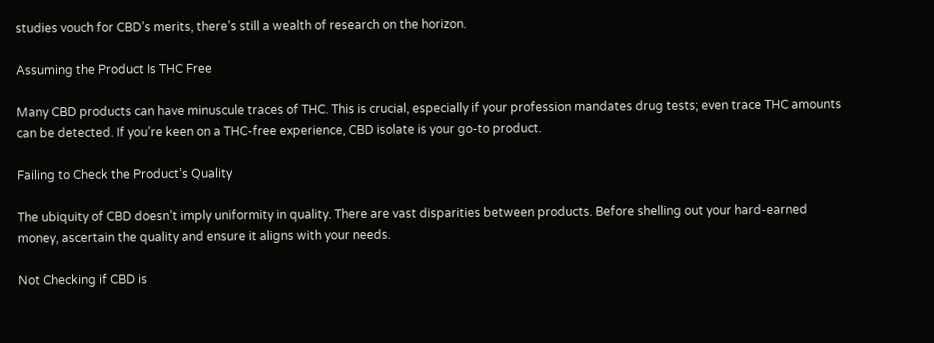studies vouch for CBD’s merits, there’s still a wealth of research on the horizon.

Assuming the Product Is THC Free

Many CBD products can have minuscule traces of THC. This is crucial, especially if your profession mandates drug tests; even trace THC amounts can be detected. If you’re keen on a THC-free experience, CBD isolate is your go-to product.

Failing to Check the Product’s Quality

The ubiquity of CBD doesn’t imply uniformity in quality. There are vast disparities between products. Before shelling out your hard-earned money, ascertain the quality and ensure it aligns with your needs.

Not Checking if CBD is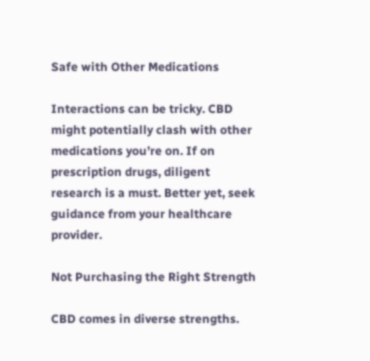Safe with Other Medications

Interactions can be tricky. CBD might potentially clash with other medications you’re on. If on prescription drugs, diligent research is a must. Better yet, seek guidance from your healthcare provider.

Not Purchasing the Right Strength

CBD comes in diverse strengths.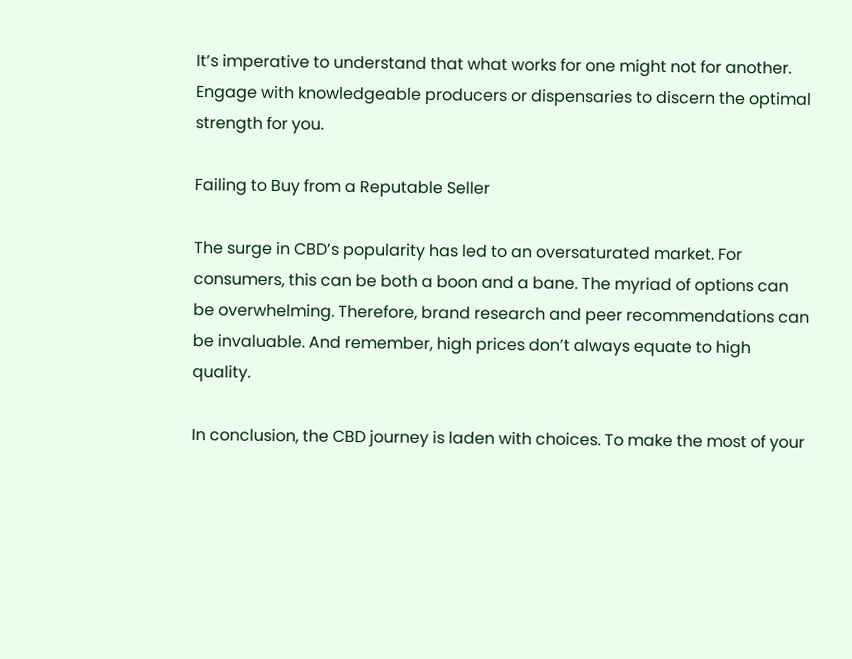It’s imperative to understand that what works for one might not for another. Engage with knowledgeable producers or dispensaries to discern the optimal strength for you.

Failing to Buy from a Reputable Seller

The surge in CBD’s popularity has led to an oversaturated market. For consumers, this can be both a boon and a bane. The myriad of options can be overwhelming. Therefore, brand research and peer recommendations can be invaluable. And remember, high prices don’t always equate to high quality.

In conclusion, the CBD journey is laden with choices. To make the most of your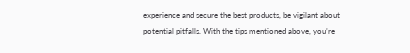experience and secure the best products, be vigilant about potential pitfalls. With the tips mentioned above, you’re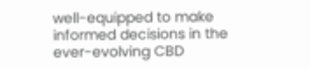well-equipped to make informed decisions in the ever-evolving CBD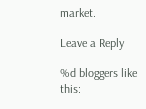market.

Leave a Reply

%d bloggers like this: